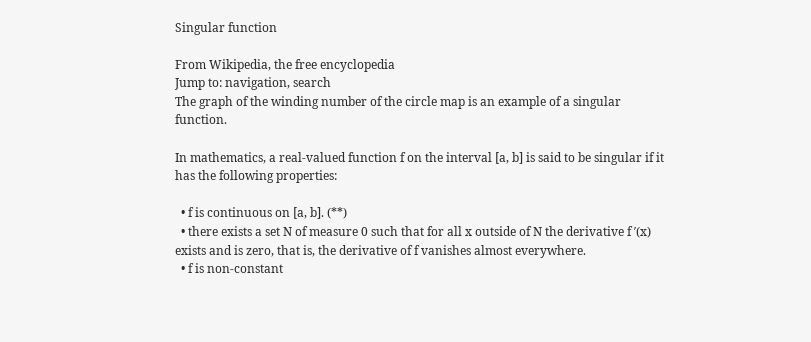Singular function

From Wikipedia, the free encyclopedia
Jump to: navigation, search
The graph of the winding number of the circle map is an example of a singular function.

In mathematics, a real-valued function f on the interval [a, b] is said to be singular if it has the following properties:

  • f is continuous on [a, b]. (**)
  • there exists a set N of measure 0 such that for all x outside of N the derivative f ′(x) exists and is zero, that is, the derivative of f vanishes almost everywhere.
  • f is non-constant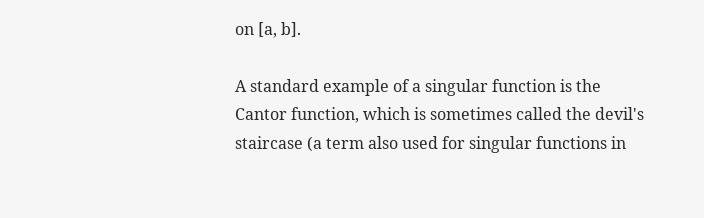on [a, b].

A standard example of a singular function is the Cantor function, which is sometimes called the devil's staircase (a term also used for singular functions in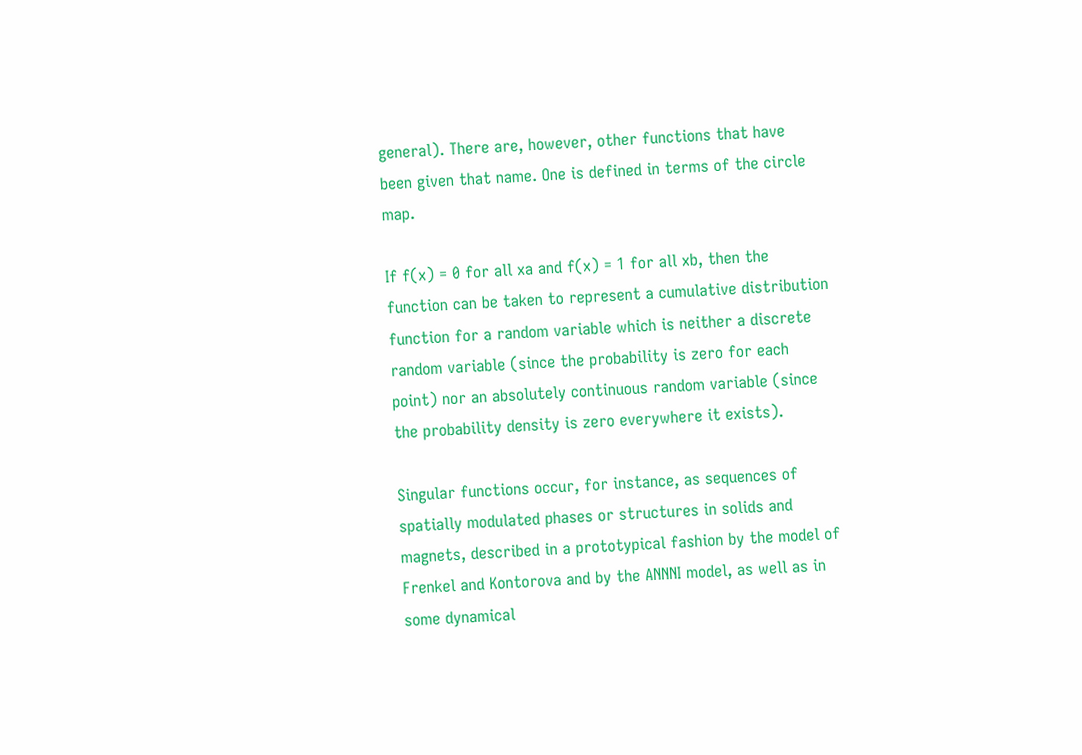general). There are, however, other functions that have been given that name. One is defined in terms of the circle map.

If f(x) = 0 for all xa and f(x) = 1 for all xb, then the function can be taken to represent a cumulative distribution function for a random variable which is neither a discrete random variable (since the probability is zero for each point) nor an absolutely continuous random variable (since the probability density is zero everywhere it exists).

Singular functions occur, for instance, as sequences of spatially modulated phases or structures in solids and magnets, described in a prototypical fashion by the model of Frenkel and Kontorova and by the ANNNI model, as well as in some dynamical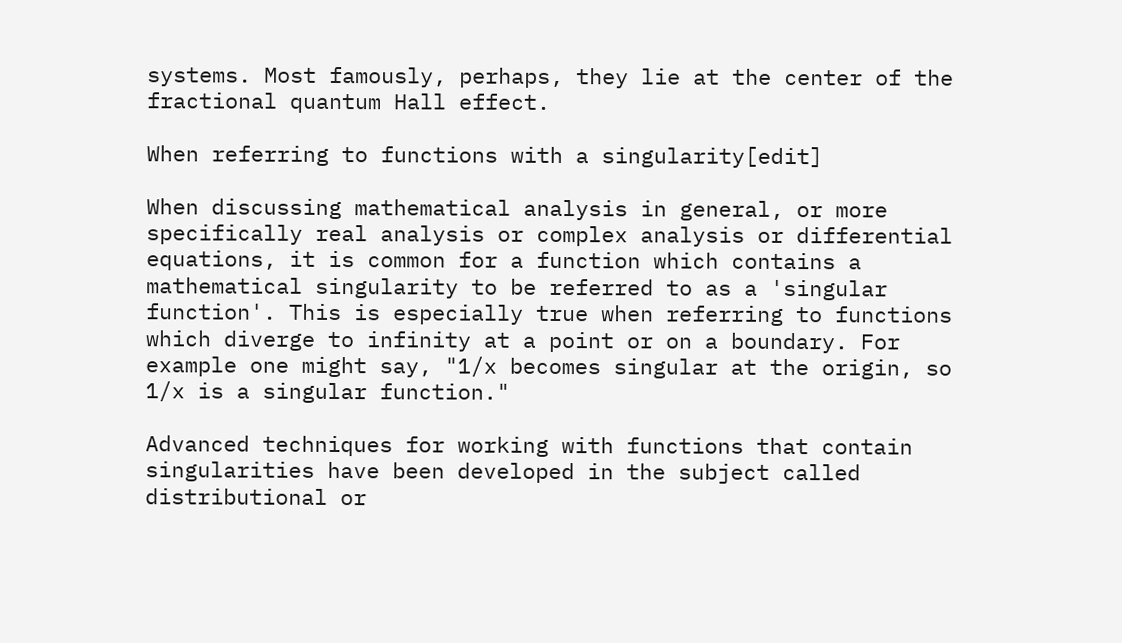systems. Most famously, perhaps, they lie at the center of the fractional quantum Hall effect.

When referring to functions with a singularity[edit]

When discussing mathematical analysis in general, or more specifically real analysis or complex analysis or differential equations, it is common for a function which contains a mathematical singularity to be referred to as a 'singular function'. This is especially true when referring to functions which diverge to infinity at a point or on a boundary. For example one might say, "1/x becomes singular at the origin, so 1/x is a singular function."

Advanced techniques for working with functions that contain singularities have been developed in the subject called distributional or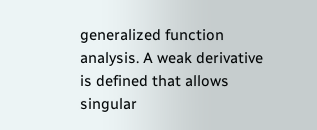generalized function analysis. A weak derivative is defined that allows singular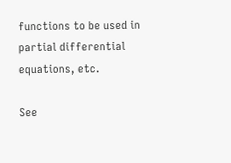functions to be used in partial differential equations, etc.

See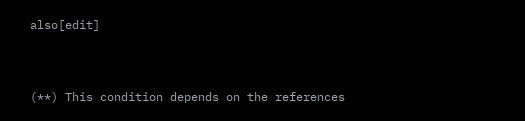also[edit]


(**) This condition depends on the references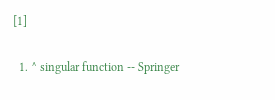[1]

  1. ^ singular function -- Springer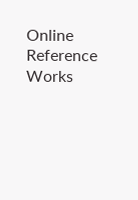Online Reference Works